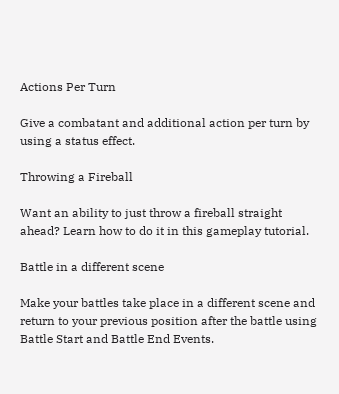Actions Per Turn

Give a combatant and additional action per turn by using a status effect.

Throwing a Fireball

Want an ability to just throw a fireball straight ahead? Learn how to do it in this gameplay tutorial.

Battle in a different scene

Make your battles take place in a different scene and return to your previous position after the battle using Battle Start and Battle End Events.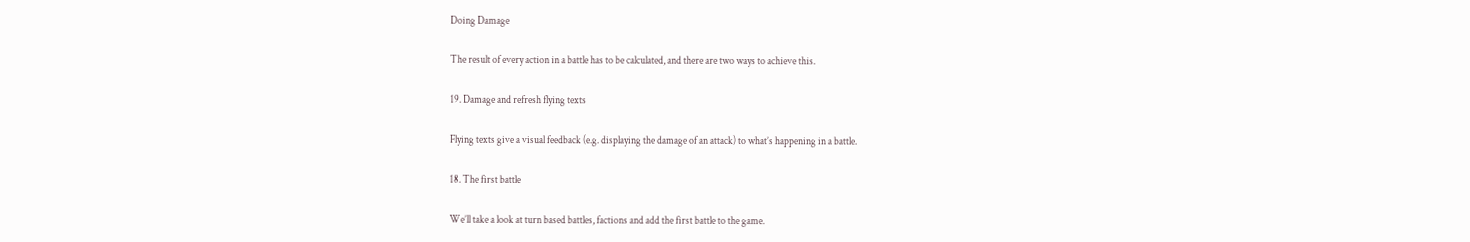Doing Damage

The result of every action in a battle has to be calculated, and there are two ways to achieve this.

19. Damage and refresh flying texts

Flying texts give a visual feedback (e.g. displaying the damage of an attack) to what’s happening in a battle.

18. The first battle

We’ll take a look at turn based battles, factions and add the first battle to the game.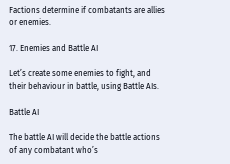Factions determine if combatants are allies or enemies.

17. Enemies and Battle AI

Let’s create some enemies to fight, and their behaviour in battle, using Battle AIs.

Battle AI

The battle AI will decide the battle actions of any combatant who’s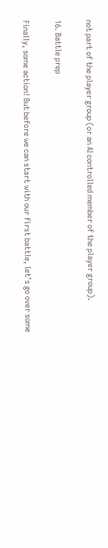not part of the player group (or an AI controlled member of the player group).

16. Battle prep

Finally, some action! But before we can start with our first battle, let’s go over some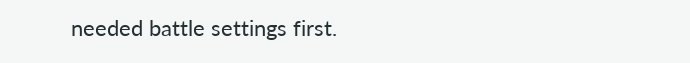needed battle settings first.